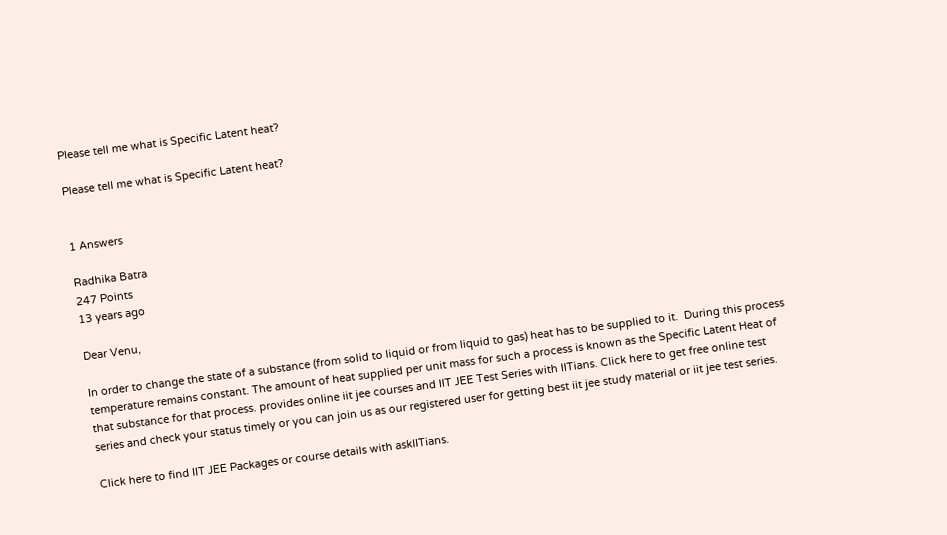Please tell me what is Specific Latent heat?

Please tell me what is Specific Latent heat?


1 Answers

Radhika Batra
247 Points
13 years ago

Dear Venu,

In order to change the state of a substance (from solid to liquid or from liquid to gas) heat has to be supplied to it.  During this process temperature remains constant. The amount of heat supplied per unit mass for such a process is known as the Specific Latent Heat of that substance for that process. provides online iit jee courses and IIT JEE Test Series with IITians. Click here to get free online test series and check your status timely or you can join us as our registered user for getting best iit jee study material or iit jee test series.

Click here to find IIT JEE Packages or course details with askIITians.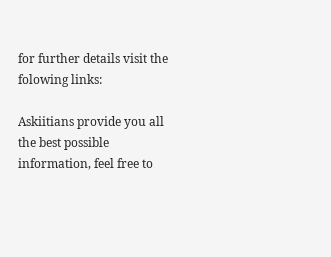for further details visit the folowing links:

Askiitians provide you all the best possible information, feel free to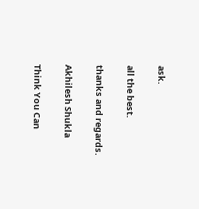ask.

all the best.

thanks and regards.

Akhilesh Shukla

Think You Can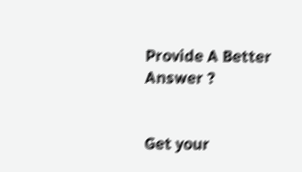Provide A Better Answer ?


Get your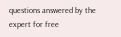questions answered by the expert for free